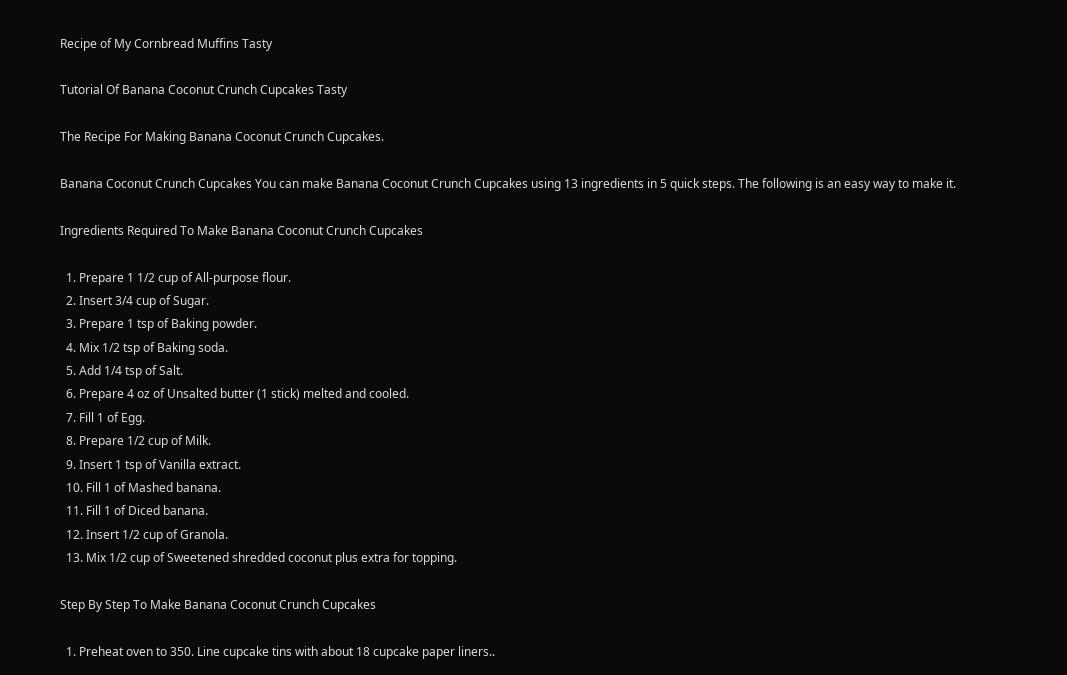Recipe of My Cornbread Muffins Tasty

Tutorial Of Banana Coconut Crunch Cupcakes Tasty

The Recipe For Making Banana Coconut Crunch Cupcakes.

Banana Coconut Crunch Cupcakes You can make Banana Coconut Crunch Cupcakes using 13 ingredients in 5 quick steps. The following is an easy way to make it.

Ingredients Required To Make Banana Coconut Crunch Cupcakes

  1. Prepare 1 1/2 cup of All-purpose flour.
  2. Insert 3/4 cup of Sugar.
  3. Prepare 1 tsp of Baking powder.
  4. Mix 1/2 tsp of Baking soda.
  5. Add 1/4 tsp of Salt.
  6. Prepare 4 oz of Unsalted butter (1 stick) melted and cooled.
  7. Fill 1 of Egg.
  8. Prepare 1/2 cup of Milk.
  9. Insert 1 tsp of Vanilla extract.
  10. Fill 1 of Mashed banana.
  11. Fill 1 of Diced banana.
  12. Insert 1/2 cup of Granola.
  13. Mix 1/2 cup of Sweetened shredded coconut plus extra for topping.

Step By Step To Make Banana Coconut Crunch Cupcakes

  1. Preheat oven to 350. Line cupcake tins with about 18 cupcake paper liners..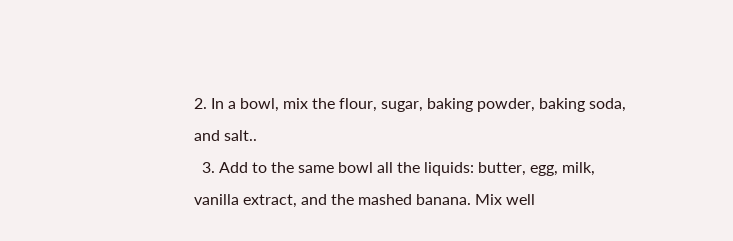2. In a bowl, mix the flour, sugar, baking powder, baking soda, and salt..
  3. Add to the same bowl all the liquids: butter, egg, milk, vanilla extract, and the mashed banana. Mix well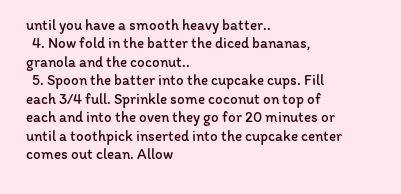until you have a smooth heavy batter..
  4. Now fold in the batter the diced bananas, granola and the coconut..
  5. Spoon the batter into the cupcake cups. Fill each 3/4 full. Sprinkle some coconut on top of each and into the oven they go for 20 minutes or until a toothpick inserted into the cupcake center comes out clean. Allow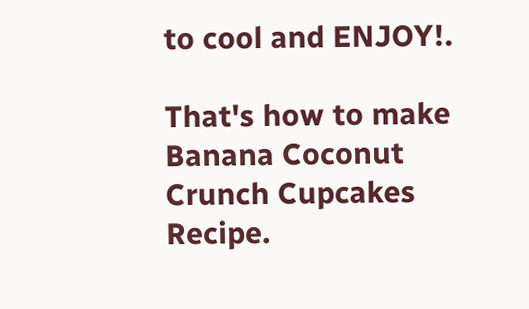to cool and ENJOY!.

That's how to make Banana Coconut Crunch Cupcakes Recipe.